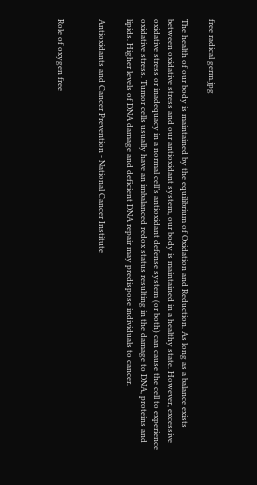free radical germ.jpg

The health of our body is maintained by the equilibrium of Oxidation and Reduction. As long as a balance exists between oxidative stress and our antioxidant system, our body is maintained in a healthy state. However, excessive oxidative stress or inadequacy in a normal cell’s antioxidant defense system (or both) can cause the cell to experience oxidative stress. Tumor cells usually have an imbalanced redox status resulting in the damage to DNA, proteins and lipids. Higher levels of DNA damage and deficient DNA repair may predispose individuals to cancer.

Antioxidants and Cancer Prevention - National Cancer Institute


Role of oxygen free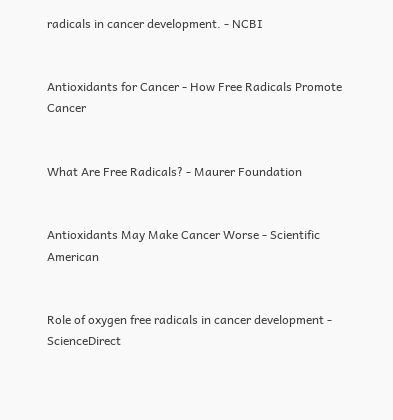radicals in cancer development. - NCBI


Antioxidants for Cancer - How Free Radicals Promote Cancer


What Are Free Radicals? - Maurer Foundation


Antioxidants May Make Cancer Worse - Scientific American


Role of oxygen free radicals in cancer development - ScienceDirect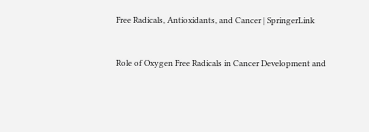Free Radicals, Antioxidants, and Cancer | SpringerLink


Role of Oxygen Free Radicals in Cancer Development and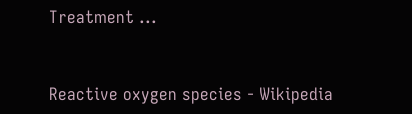Treatment ...


Reactive oxygen species - Wikipedia